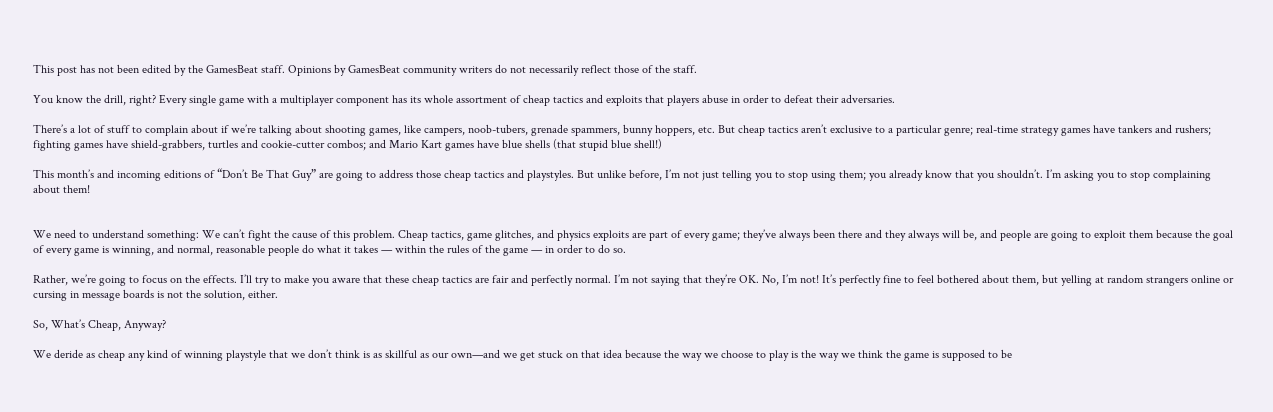This post has not been edited by the GamesBeat staff. Opinions by GamesBeat community writers do not necessarily reflect those of the staff.

You know the drill, right? Every single game with a multiplayer component has its whole assortment of cheap tactics and exploits that players abuse in order to defeat their adversaries.

There’s a lot of stuff to complain about if we’re talking about shooting games, like campers, noob-tubers, grenade spammers, bunny hoppers, etc. But cheap tactics aren’t exclusive to a particular genre; real-time strategy games have tankers and rushers; fighting games have shield-grabbers, turtles and cookie-cutter combos; and Mario Kart games have blue shells (that stupid blue shell!)

This month’s and incoming editions of “Don’t Be That Guy” are going to address those cheap tactics and playstyles. But unlike before, I’m not just telling you to stop using them; you already know that you shouldn’t. I’m asking you to stop complaining about them!


We need to understand something: We can’t fight the cause of this problem. Cheap tactics, game glitches, and physics exploits are part of every game; they’ve always been there and they always will be, and people are going to exploit them because the goal of every game is winning, and normal, reasonable people do what it takes — within the rules of the game — in order to do so.

Rather, we’re going to focus on the effects. I’ll try to make you aware that these cheap tactics are fair and perfectly normal. I’m not saying that they’re OK. No, I’m not! It’s perfectly fine to feel bothered about them, but yelling at random strangers online or cursing in message boards is not the solution, either.

So, What’s Cheap, Anyway?

We deride as cheap any kind of winning playstyle that we don’t think is as skillful as our own—and we get stuck on that idea because the way we choose to play is the way we think the game is supposed to be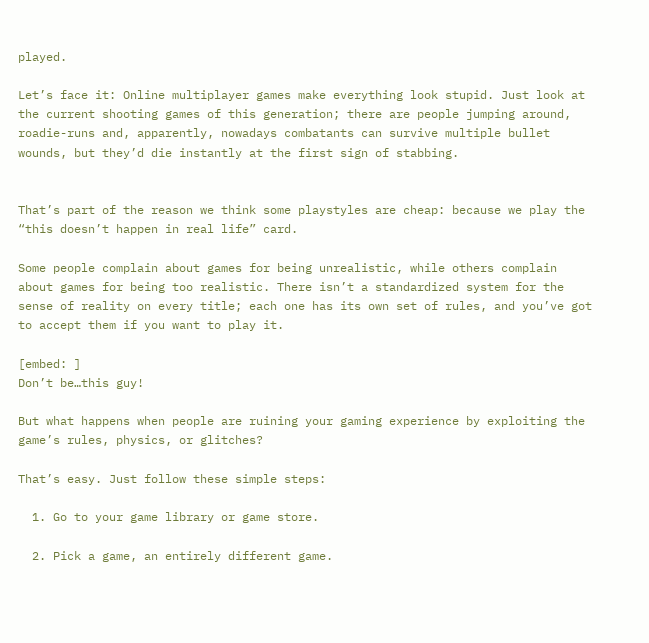played.

Let’s face it: Online multiplayer games make everything look stupid. Just look at the current shooting games of this generation; there are people jumping around, roadie-runs and, apparently, nowadays combatants can survive multiple bullet wounds, but they’d die instantly at the first sign of stabbing.


That’s part of the reason we think some playstyles are cheap: because we play the “this doesn’t happen in real life” card.

Some people complain about games for being unrealistic, while others complain about games for being too realistic. There isn’t a standardized system for the sense of reality on every title; each one has its own set of rules, and you’ve got to accept them if you want to play it.

[embed: ]
Don’t be…this guy!

But what happens when people are ruining your gaming experience by exploiting the game’s rules, physics, or glitches?

That’s easy. Just follow these simple steps:

  1. Go to your game library or game store.

  2. Pick a game, an entirely different game.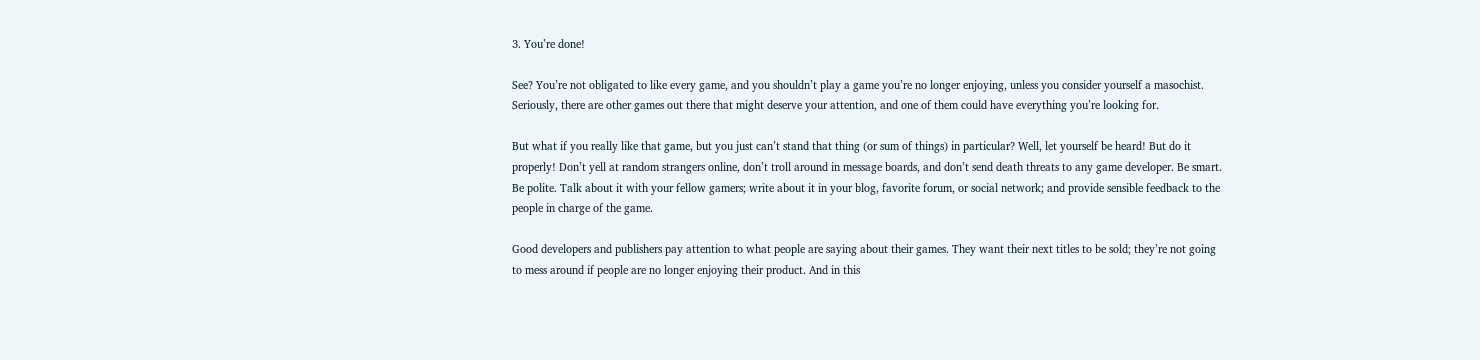3. You’re done!

See? You’re not obligated to like every game, and you shouldn’t play a game you’re no longer enjoying, unless you consider yourself a masochist. Seriously, there are other games out there that might deserve your attention, and one of them could have everything you’re looking for.

But what if you really like that game, but you just can’t stand that thing (or sum of things) in particular? Well, let yourself be heard! But do it properly! Don’t yell at random strangers online, don’t troll around in message boards, and don’t send death threats to any game developer. Be smart. Be polite. Talk about it with your fellow gamers; write about it in your blog, favorite forum, or social network; and provide sensible feedback to the people in charge of the game.

Good developers and publishers pay attention to what people are saying about their games. They want their next titles to be sold; they’re not going to mess around if people are no longer enjoying their product. And in this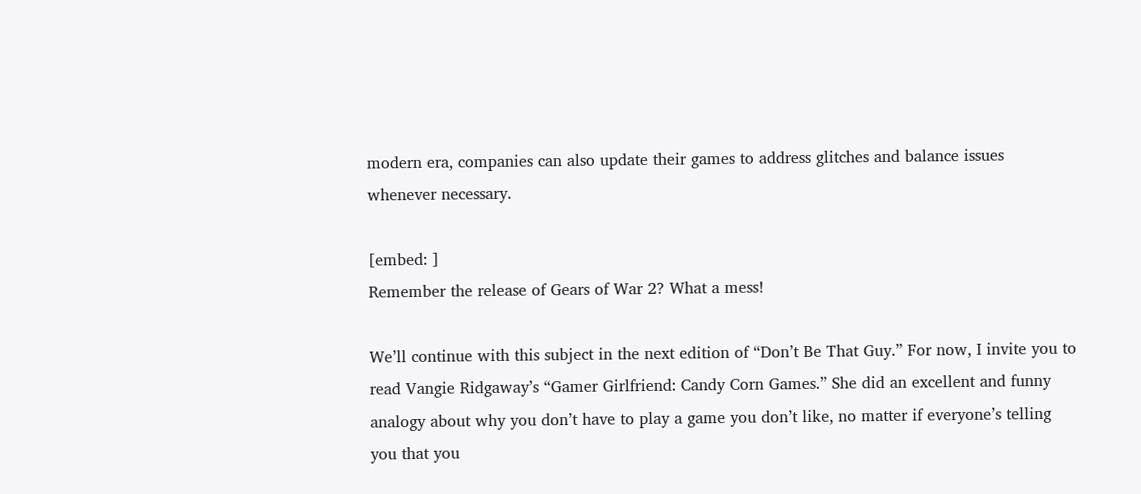modern era, companies can also update their games to address glitches and balance issues whenever necessary.

[embed: ]
Remember the release of Gears of War 2? What a mess!

We’ll continue with this subject in the next edition of “Don’t Be That Guy.” For now, I invite you to read Vangie Ridgaway’s “Gamer Girlfriend: Candy Corn Games.” She did an excellent and funny analogy about why you don’t have to play a game you don’t like, no matter if everyone’s telling you that you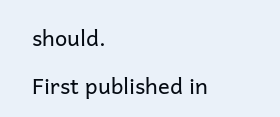should.

First published in